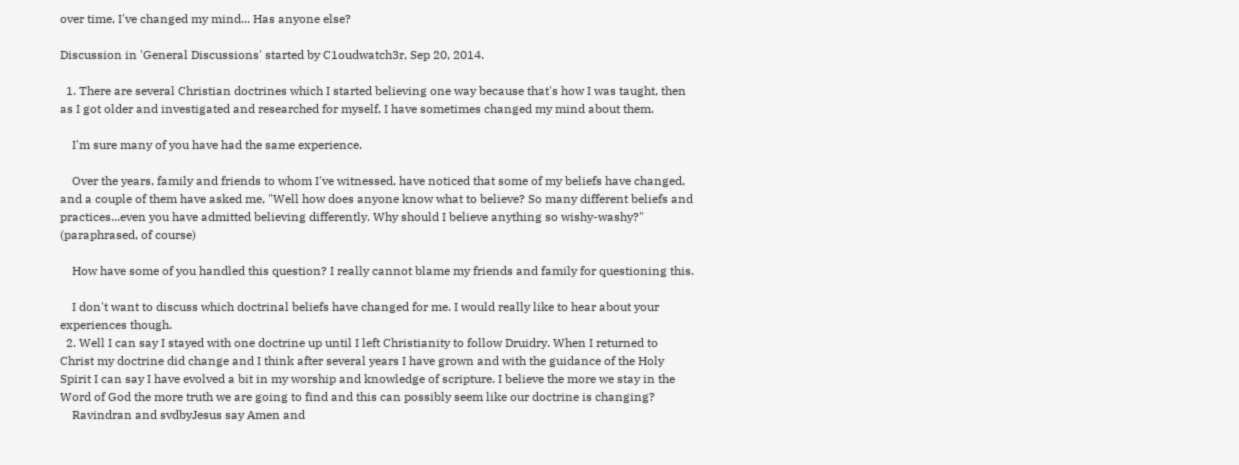over time, I've changed my mind... Has anyone else?

Discussion in 'General Discussions' started by C1oudwatch3r, Sep 20, 2014.

  1. There are several Christian doctrines which I started believing one way because that's how I was taught, then as I got older and investigated and researched for myself, I have sometimes changed my mind about them.

    I'm sure many of you have had the same experience.

    Over the years, family and friends to whom I've witnessed, have noticed that some of my beliefs have changed, and a couple of them have asked me, "Well how does anyone know what to believe? So many different beliefs and practices...even you have admitted believing differently. Why should I believe anything so wishy-washy?" (paraphrased, of course)

    How have some of you handled this question? I really cannot blame my friends and family for questioning this.

    I don't want to discuss which doctrinal beliefs have changed for me. I would really like to hear about your experiences though.
  2. Well I can say I stayed with one doctrine up until I left Christianity to follow Druidry. When I returned to Christ my doctrine did change and I think after several years I have grown and with the guidance of the Holy Spirit I can say I have evolved a bit in my worship and knowledge of scripture. I believe the more we stay in the Word of God the more truth we are going to find and this can possibly seem like our doctrine is changing?
    Ravindran and svdbyJesus say Amen and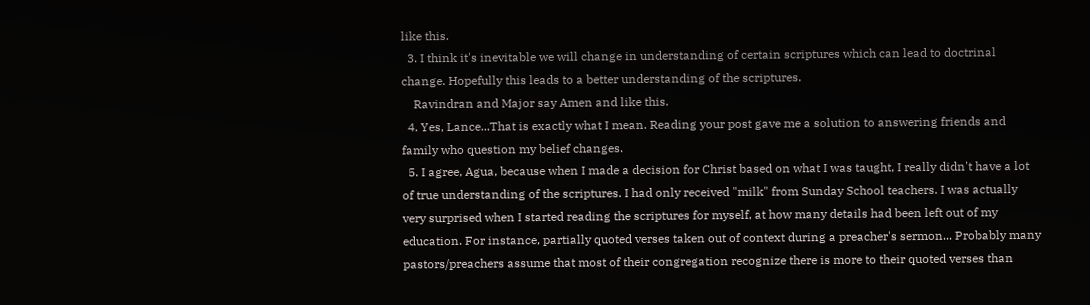like this.
  3. I think it's inevitable we will change in understanding of certain scriptures which can lead to doctrinal change. Hopefully this leads to a better understanding of the scriptures.
    Ravindran and Major say Amen and like this.
  4. Yes, Lance...That is exactly what I mean. Reading your post gave me a solution to answering friends and family who question my belief changes.
  5. I agree, Agua, because when I made a decision for Christ based on what I was taught, I really didn't have a lot of true understanding of the scriptures. I had only received "milk" from Sunday School teachers. I was actually very surprised when I started reading the scriptures for myself, at how many details had been left out of my education. For instance, partially quoted verses taken out of context during a preacher's sermon... Probably many pastors/preachers assume that most of their congregation recognize there is more to their quoted verses than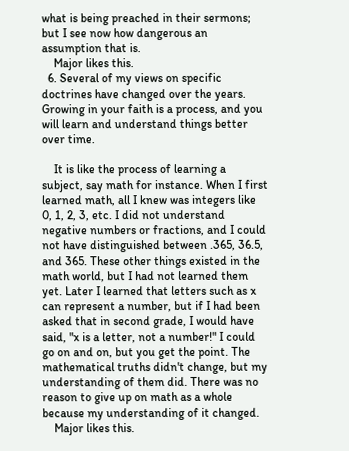what is being preached in their sermons; but I see now how dangerous an assumption that is.
    Major likes this.
  6. Several of my views on specific doctrines have changed over the years. Growing in your faith is a process, and you will learn and understand things better over time.

    It is like the process of learning a subject, say math for instance. When I first learned math, all I knew was integers like 0, 1, 2, 3, etc. I did not understand negative numbers or fractions, and I could not have distinguished between .365, 36.5, and 365. These other things existed in the math world, but I had not learned them yet. Later I learned that letters such as x can represent a number, but if I had been asked that in second grade, I would have said, "x is a letter, not a number!" I could go on and on, but you get the point. The mathematical truths didn't change, but my understanding of them did. There was no reason to give up on math as a whole because my understanding of it changed.
    Major likes this.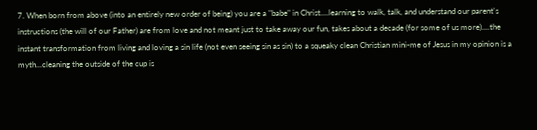7. When born from above (into an entirely new order of being) you are a "babe" in Christ....learning to walk, talk, and understand our parent's instructions (the will of our Father) are from love and not meant just to take away our fun, takes about a decade (for some of us more)....the instant transformation from living and loving a sin life (not even seeing sin as sin) to a squeaky clean Christian mini-me of Jesus in my opinion is a myth...cleaning the outside of the cup is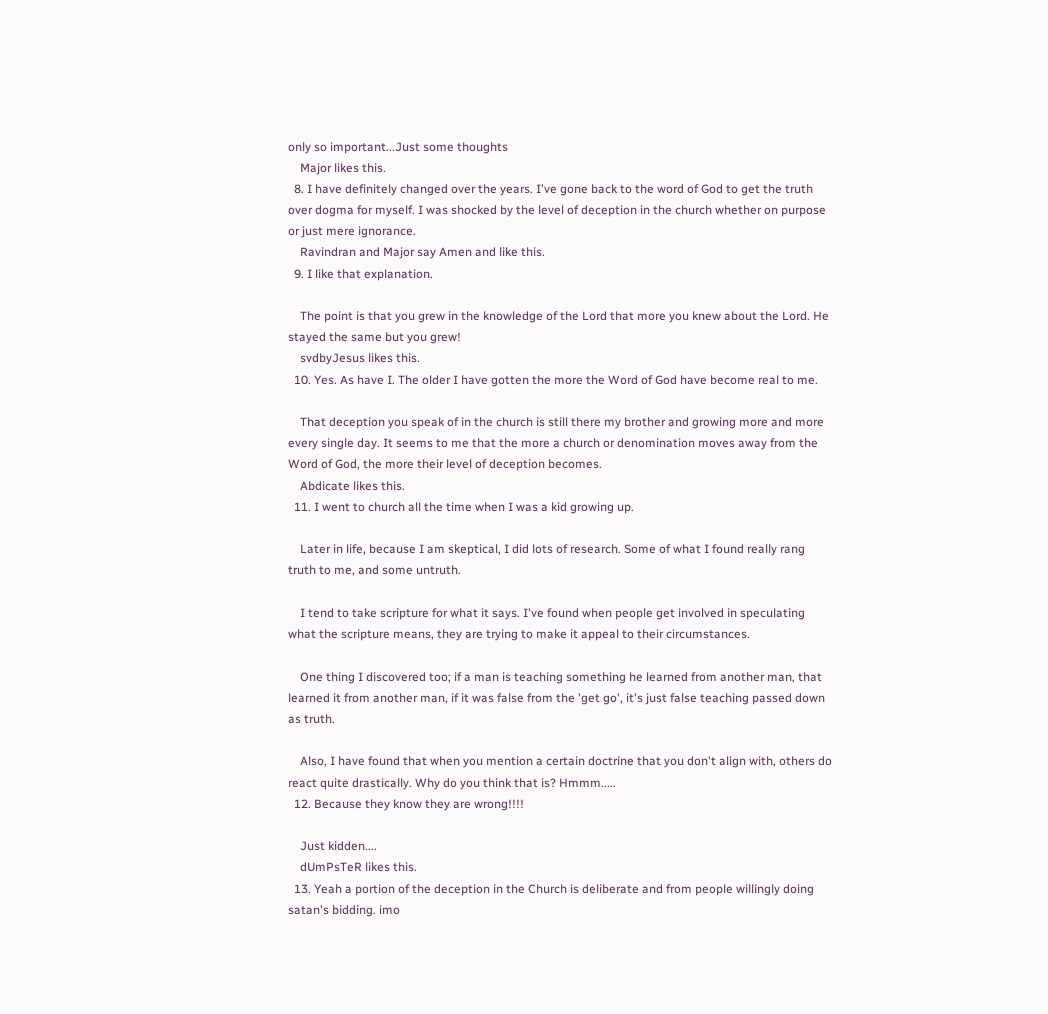only so important...Just some thoughts
    Major likes this.
  8. I have definitely changed over the years. I've gone back to the word of God to get the truth over dogma for myself. I was shocked by the level of deception in the church whether on purpose or just mere ignorance.
    Ravindran and Major say Amen and like this.
  9. I like that explanation.

    The point is that you grew in the knowledge of the Lord that more you knew about the Lord. He stayed the same but you grew!
    svdbyJesus likes this.
  10. Yes. As have I. The older I have gotten the more the Word of God have become real to me.

    That deception you speak of in the church is still there my brother and growing more and more every single day. It seems to me that the more a church or denomination moves away from the Word of God, the more their level of deception becomes.
    Abdicate likes this.
  11. I went to church all the time when I was a kid growing up.

    Later in life, because I am skeptical, I did lots of research. Some of what I found really rang truth to me, and some untruth.

    I tend to take scripture for what it says. I've found when people get involved in speculating what the scripture means, they are trying to make it appeal to their circumstances.

    One thing I discovered too; if a man is teaching something he learned from another man, that learned it from another man, if it was false from the 'get go', it's just false teaching passed down as truth.

    Also, I have found that when you mention a certain doctrine that you don't align with, others do react quite drastically. Why do you think that is? Hmmm.....
  12. Because they know they are wrong!!!!

    Just kidden....
    dUmPsTeR likes this.
  13. Yeah a portion of the deception in the Church is deliberate and from people willingly doing satan's bidding. imo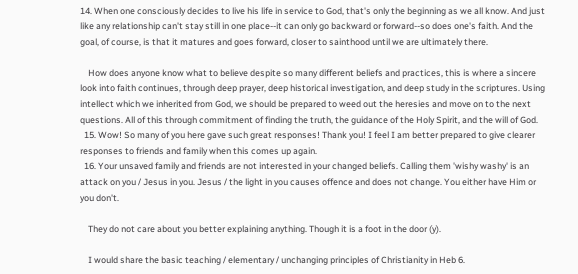14. When one consciously decides to live his life in service to God, that's only the beginning as we all know. And just like any relationship can't stay still in one place--it can only go backward or forward--so does one's faith. And the goal, of course, is that it matures and goes forward, closer to sainthood until we are ultimately there.

    How does anyone know what to believe despite so many different beliefs and practices, this is where a sincere look into faith continues, through deep prayer, deep historical investigation, and deep study in the scriptures. Using intellect which we inherited from God, we should be prepared to weed out the heresies and move on to the next questions. All of this through commitment of finding the truth, the guidance of the Holy Spirit, and the will of God.
  15. Wow! So many of you here gave such great responses! Thank you! I feel I am better prepared to give clearer responses to friends and family when this comes up again.
  16. Your unsaved family and friends are not interested in your changed beliefs. Calling them 'wishy washy' is an attack on you / Jesus in you. Jesus / the light in you causes offence and does not change. You either have Him or you don't.

    They do not care about you better explaining anything. Though it is a foot in the door (y).

    I would share the basic teaching / elementary / unchanging principles of Christianity in Heb 6.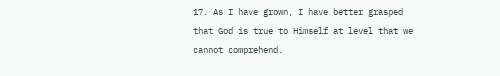17. As I have grown, I have better grasped that God is true to Himself at level that we cannot comprehend.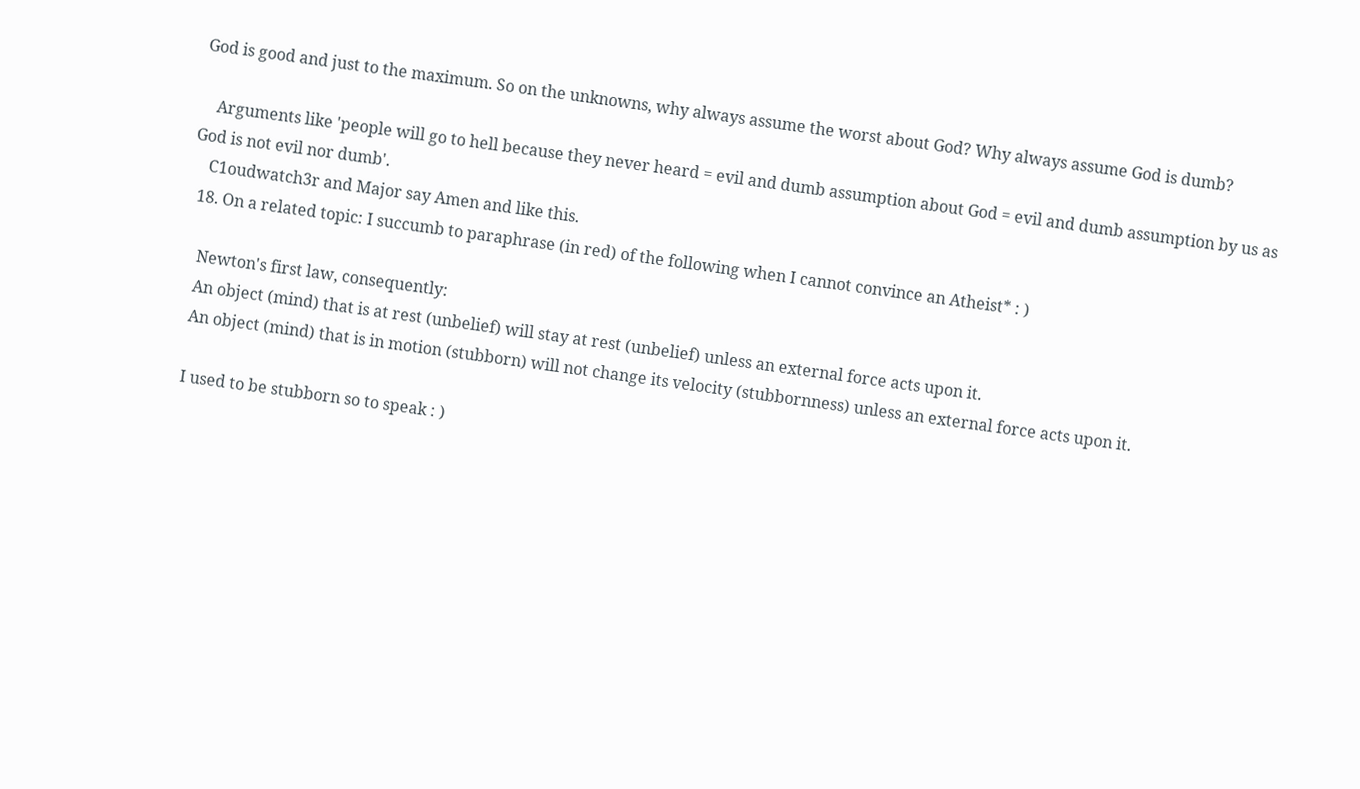God is good and just to the maximum. So on the unknowns, why always assume the worst about God? Why always assume God is dumb?

    Arguments like 'people will go to hell because they never heard = evil and dumb assumption about God = evil and dumb assumption by us as God is not evil nor dumb'.
    C1oudwatch3r and Major say Amen and like this.
  18. On a related topic: I succumb to paraphrase (in red) of the following when I cannot convince an Atheist* : )

    Newton's first law, consequently:
    An object (mind) that is at rest (unbelief) will stay at rest (unbelief) unless an external force acts upon it.
    An object (mind) that is in motion (stubborn) will not change its velocity (stubbornness) unless an external force acts upon it.

    I used to be stubborn so to speak : )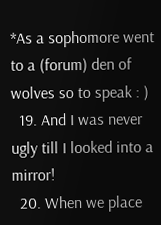*As a sophomore went to a (forum) den of wolves so to speak : )
  19. And I was never ugly till I looked into a mirror!
  20. When we place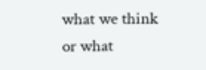what we think or what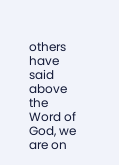others have said above the Word of God, we are on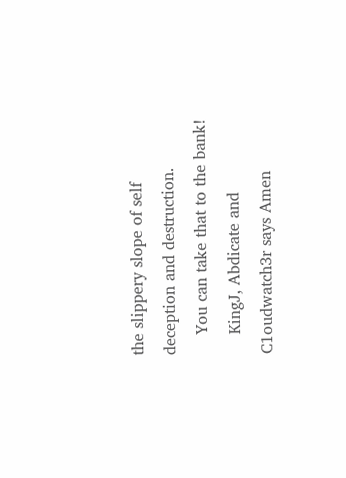the slippery slope of self deception and destruction.
    You can take that to the bank!
    KingJ, Abdicate and C1oudwatch3r says Amen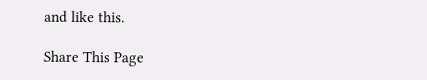and like this.

Share This Page